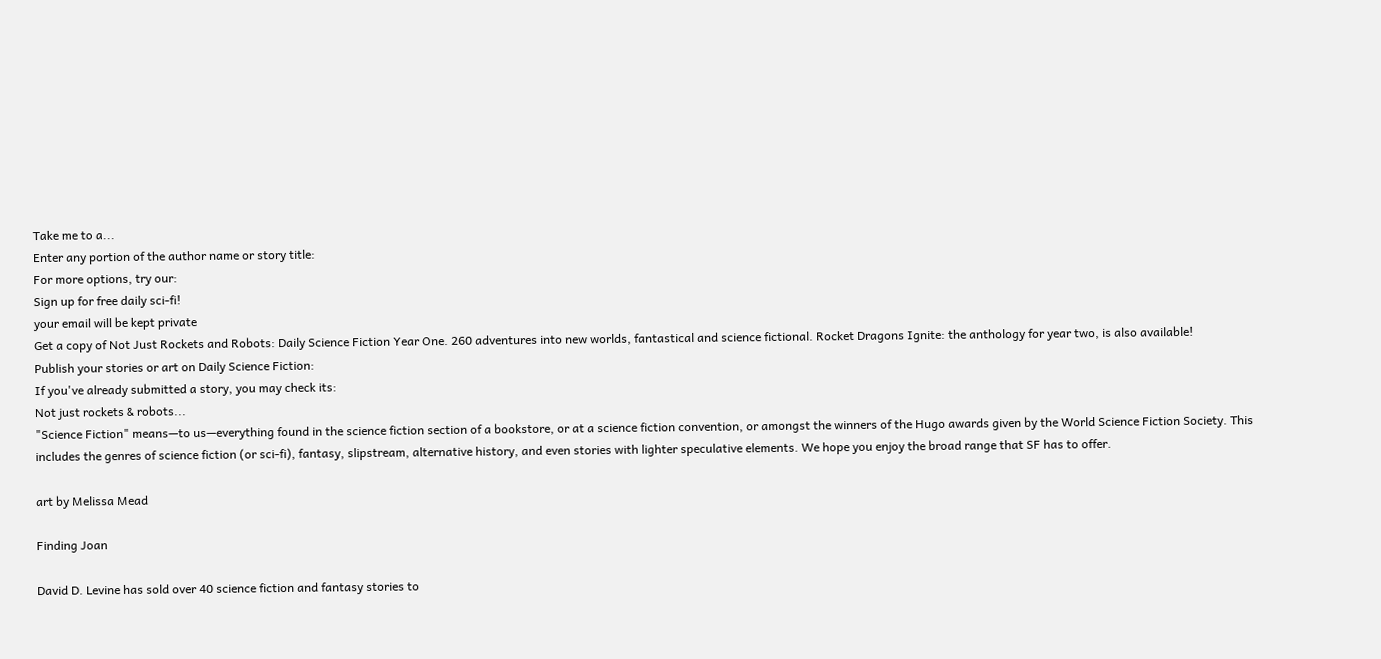Take me to a...
Enter any portion of the author name or story title:
For more options, try our:
Sign up for free daily sci-fi!
your email will be kept private
Get a copy of Not Just Rockets and Robots: Daily Science Fiction Year One. 260 adventures into new worlds, fantastical and science fictional. Rocket Dragons Ignite: the anthology for year two, is also available!
Publish your stories or art on Daily Science Fiction:
If you've already submitted a story, you may check its:
Not just rockets & robots...
"Science Fiction" means—to us—everything found in the science fiction section of a bookstore, or at a science fiction convention, or amongst the winners of the Hugo awards given by the World Science Fiction Society. This includes the genres of science fiction (or sci-fi), fantasy, slipstream, alternative history, and even stories with lighter speculative elements. We hope you enjoy the broad range that SF has to offer.

art by Melissa Mead

Finding Joan

David D. Levine has sold over 40 science fiction and fantasy stories to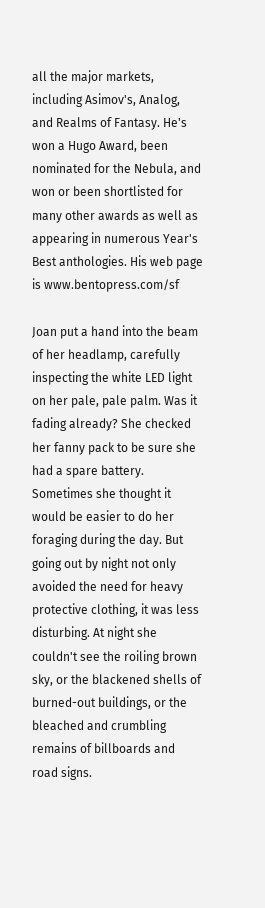all the major markets, including Asimov's, Analog, and Realms of Fantasy. He's won a Hugo Award, been nominated for the Nebula, and won or been shortlisted for many other awards as well as appearing in numerous Year's Best anthologies. His web page is www.bentopress.com/sf

Joan put a hand into the beam of her headlamp, carefully inspecting the white LED light on her pale, pale palm. Was it fading already? She checked her fanny pack to be sure she had a spare battery.
Sometimes she thought it would be easier to do her foraging during the day. But going out by night not only avoided the need for heavy protective clothing, it was less disturbing. At night she couldn't see the roiling brown sky, or the blackened shells of burned-out buildings, or the bleached and crumbling remains of billboards and road signs.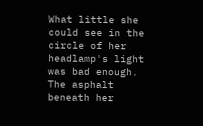What little she could see in the circle of her headlamp's light was bad enough. The asphalt beneath her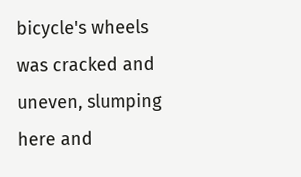bicycle's wheels was cracked and uneven, slumping here and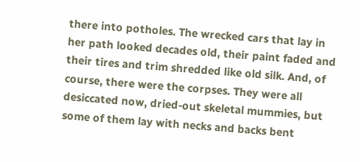there into potholes. The wrecked cars that lay in her path looked decades old, their paint faded and their tires and trim shredded like old silk. And, of course, there were the corpses. They were all desiccated now, dried-out skeletal mummies, but some of them lay with necks and backs bent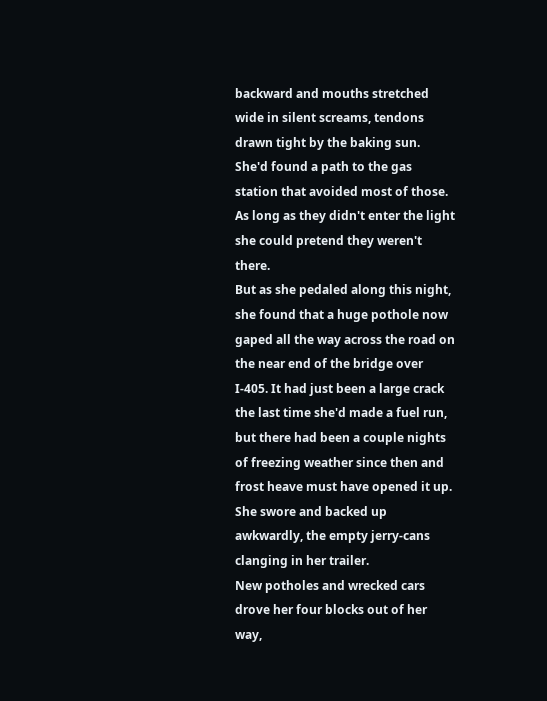backward and mouths stretched wide in silent screams, tendons drawn tight by the baking sun.
She'd found a path to the gas station that avoided most of those. As long as they didn't enter the light she could pretend they weren't there.
But as she pedaled along this night, she found that a huge pothole now gaped all the way across the road on the near end of the bridge over I-405. It had just been a large crack the last time she'd made a fuel run, but there had been a couple nights of freezing weather since then and frost heave must have opened it up. She swore and backed up awkwardly, the empty jerry-cans clanging in her trailer.
New potholes and wrecked cars drove her four blocks out of her way,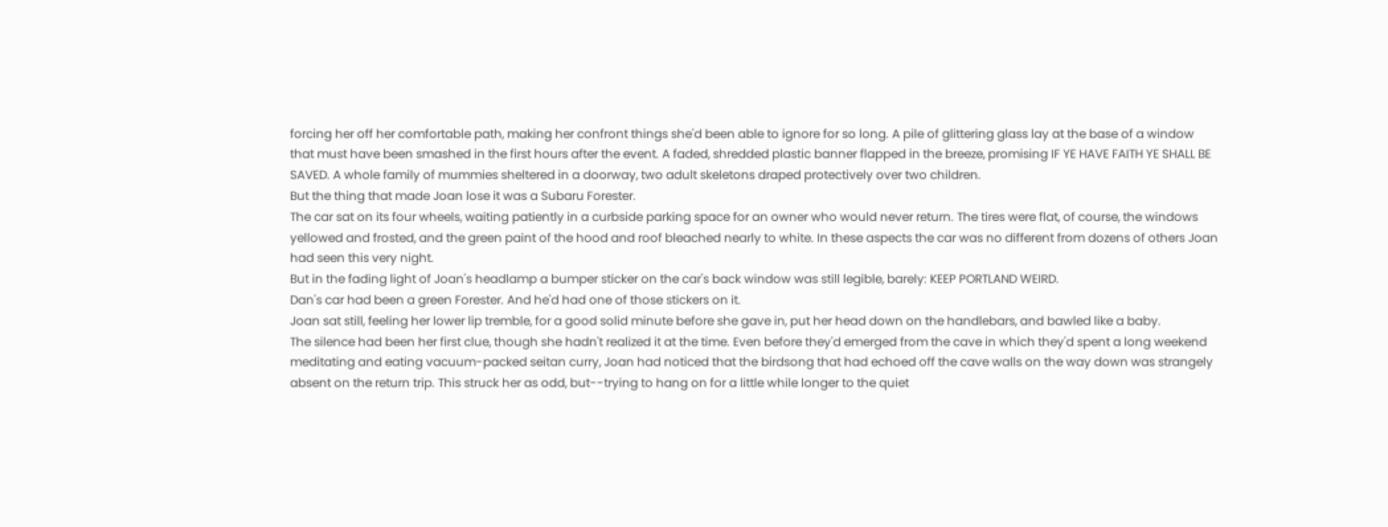forcing her off her comfortable path, making her confront things she'd been able to ignore for so long. A pile of glittering glass lay at the base of a window that must have been smashed in the first hours after the event. A faded, shredded plastic banner flapped in the breeze, promising IF YE HAVE FAITH YE SHALL BE SAVED. A whole family of mummies sheltered in a doorway, two adult skeletons draped protectively over two children.
But the thing that made Joan lose it was a Subaru Forester.
The car sat on its four wheels, waiting patiently in a curbside parking space for an owner who would never return. The tires were flat, of course, the windows yellowed and frosted, and the green paint of the hood and roof bleached nearly to white. In these aspects the car was no different from dozens of others Joan had seen this very night.
But in the fading light of Joan's headlamp a bumper sticker on the car's back window was still legible, barely: KEEP PORTLAND WEIRD.
Dan's car had been a green Forester. And he'd had one of those stickers on it.
Joan sat still, feeling her lower lip tremble, for a good solid minute before she gave in, put her head down on the handlebars, and bawled like a baby.
The silence had been her first clue, though she hadn't realized it at the time. Even before they'd emerged from the cave in which they'd spent a long weekend meditating and eating vacuum-packed seitan curry, Joan had noticed that the birdsong that had echoed off the cave walls on the way down was strangely absent on the return trip. This struck her as odd, but--trying to hang on for a little while longer to the quiet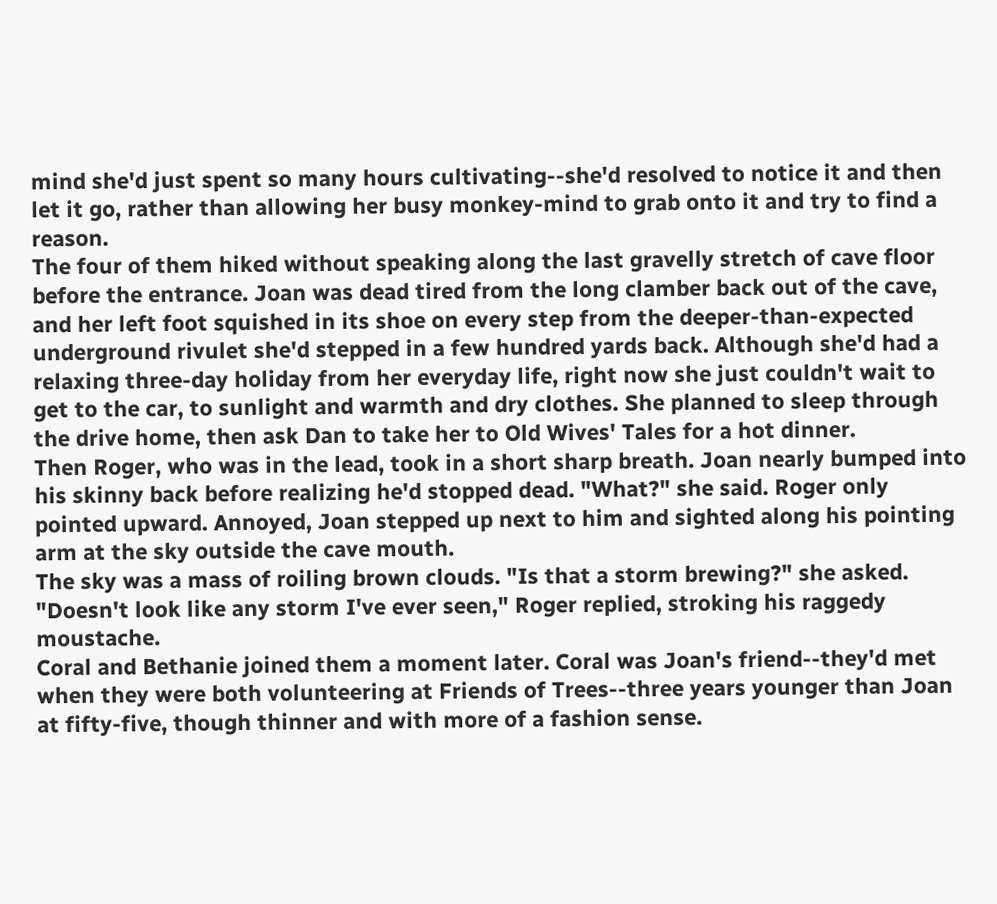mind she'd just spent so many hours cultivating--she'd resolved to notice it and then let it go, rather than allowing her busy monkey-mind to grab onto it and try to find a reason.
The four of them hiked without speaking along the last gravelly stretch of cave floor before the entrance. Joan was dead tired from the long clamber back out of the cave, and her left foot squished in its shoe on every step from the deeper-than-expected underground rivulet she'd stepped in a few hundred yards back. Although she'd had a relaxing three-day holiday from her everyday life, right now she just couldn't wait to get to the car, to sunlight and warmth and dry clothes. She planned to sleep through the drive home, then ask Dan to take her to Old Wives' Tales for a hot dinner.
Then Roger, who was in the lead, took in a short sharp breath. Joan nearly bumped into his skinny back before realizing he'd stopped dead. "What?" she said. Roger only pointed upward. Annoyed, Joan stepped up next to him and sighted along his pointing arm at the sky outside the cave mouth.
The sky was a mass of roiling brown clouds. "Is that a storm brewing?" she asked.
"Doesn't look like any storm I've ever seen," Roger replied, stroking his raggedy moustache.
Coral and Bethanie joined them a moment later. Coral was Joan's friend--they'd met when they were both volunteering at Friends of Trees--three years younger than Joan at fifty-five, though thinner and with more of a fashion sense.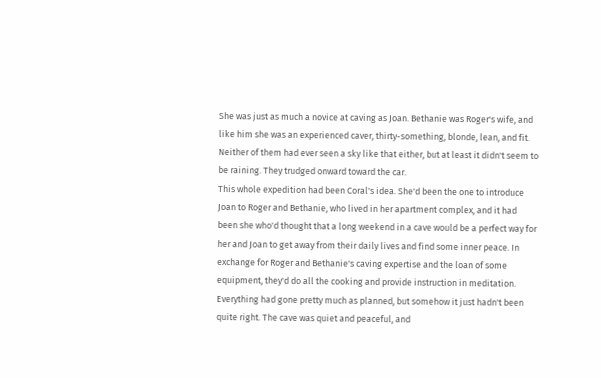She was just as much a novice at caving as Joan. Bethanie was Roger's wife, and like him she was an experienced caver, thirty-something, blonde, lean, and fit. Neither of them had ever seen a sky like that either, but at least it didn't seem to be raining. They trudged onward toward the car.
This whole expedition had been Coral's idea. She'd been the one to introduce Joan to Roger and Bethanie, who lived in her apartment complex, and it had been she who'd thought that a long weekend in a cave would be a perfect way for her and Joan to get away from their daily lives and find some inner peace. In exchange for Roger and Bethanie's caving expertise and the loan of some equipment, they'd do all the cooking and provide instruction in meditation.
Everything had gone pretty much as planned, but somehow it just hadn't been quite right. The cave was quiet and peaceful, and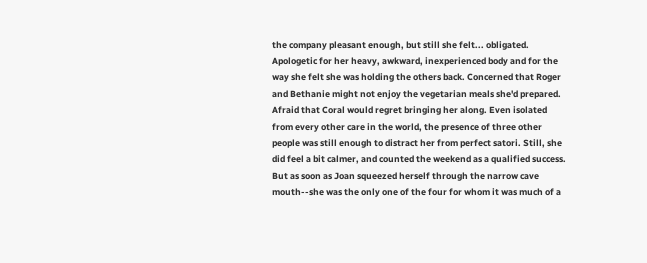the company pleasant enough, but still she felt... obligated. Apologetic for her heavy, awkward, inexperienced body and for the way she felt she was holding the others back. Concerned that Roger and Bethanie might not enjoy the vegetarian meals she'd prepared. Afraid that Coral would regret bringing her along. Even isolated from every other care in the world, the presence of three other people was still enough to distract her from perfect satori. Still, she did feel a bit calmer, and counted the weekend as a qualified success.
But as soon as Joan squeezed herself through the narrow cave mouth--she was the only one of the four for whom it was much of a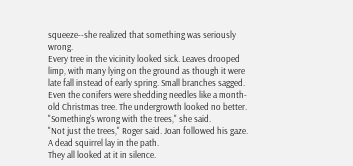squeeze--she realized that something was seriously wrong.
Every tree in the vicinity looked sick. Leaves drooped limp, with many lying on the ground as though it were late fall instead of early spring. Small branches sagged. Even the conifers were shedding needles like a month-old Christmas tree. The undergrowth looked no better.
"Something's wrong with the trees," she said.
"Not just the trees," Roger said. Joan followed his gaze.
A dead squirrel lay in the path.
They all looked at it in silence.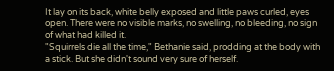It lay on its back, white belly exposed and little paws curled, eyes open. There were no visible marks, no swelling, no bleeding, no sign of what had killed it.
"Squirrels die all the time," Bethanie said, prodding at the body with a stick. But she didn't sound very sure of herself.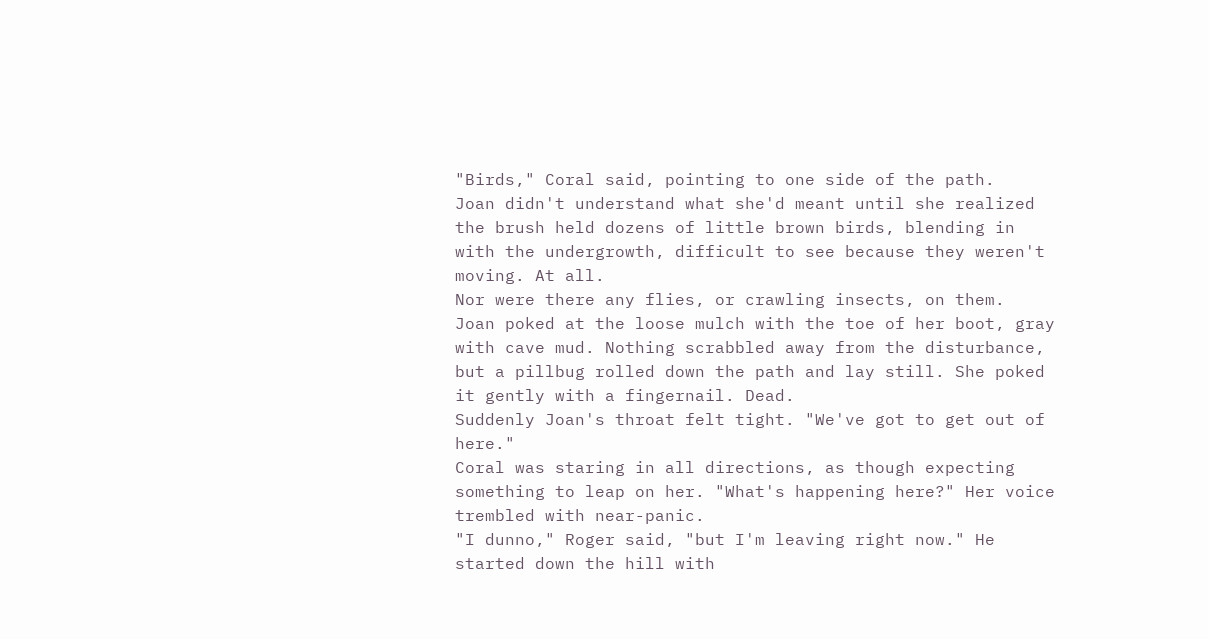"Birds," Coral said, pointing to one side of the path.
Joan didn't understand what she'd meant until she realized the brush held dozens of little brown birds, blending in with the undergrowth, difficult to see because they weren't moving. At all.
Nor were there any flies, or crawling insects, on them.
Joan poked at the loose mulch with the toe of her boot, gray with cave mud. Nothing scrabbled away from the disturbance, but a pillbug rolled down the path and lay still. She poked it gently with a fingernail. Dead.
Suddenly Joan's throat felt tight. "We've got to get out of here."
Coral was staring in all directions, as though expecting something to leap on her. "What's happening here?" Her voice trembled with near-panic.
"I dunno," Roger said, "but I'm leaving right now." He started down the hill with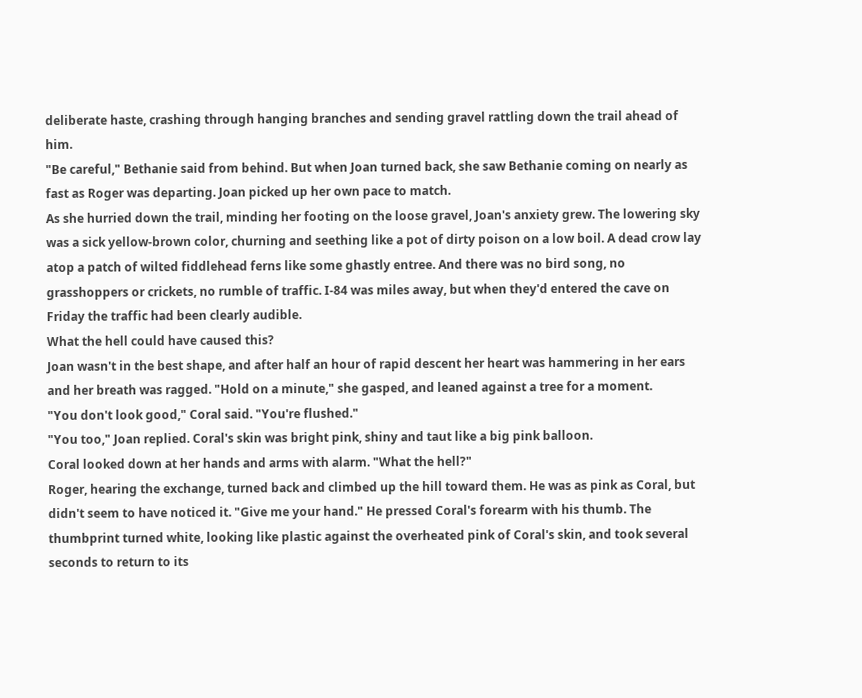deliberate haste, crashing through hanging branches and sending gravel rattling down the trail ahead of him.
"Be careful," Bethanie said from behind. But when Joan turned back, she saw Bethanie coming on nearly as fast as Roger was departing. Joan picked up her own pace to match.
As she hurried down the trail, minding her footing on the loose gravel, Joan's anxiety grew. The lowering sky was a sick yellow-brown color, churning and seething like a pot of dirty poison on a low boil. A dead crow lay atop a patch of wilted fiddlehead ferns like some ghastly entree. And there was no bird song, no grasshoppers or crickets, no rumble of traffic. I-84 was miles away, but when they'd entered the cave on Friday the traffic had been clearly audible.
What the hell could have caused this?
Joan wasn't in the best shape, and after half an hour of rapid descent her heart was hammering in her ears and her breath was ragged. "Hold on a minute," she gasped, and leaned against a tree for a moment.
"You don't look good," Coral said. "You're flushed."
"You too," Joan replied. Coral's skin was bright pink, shiny and taut like a big pink balloon.
Coral looked down at her hands and arms with alarm. "What the hell?"
Roger, hearing the exchange, turned back and climbed up the hill toward them. He was as pink as Coral, but didn't seem to have noticed it. "Give me your hand." He pressed Coral's forearm with his thumb. The thumbprint turned white, looking like plastic against the overheated pink of Coral's skin, and took several seconds to return to its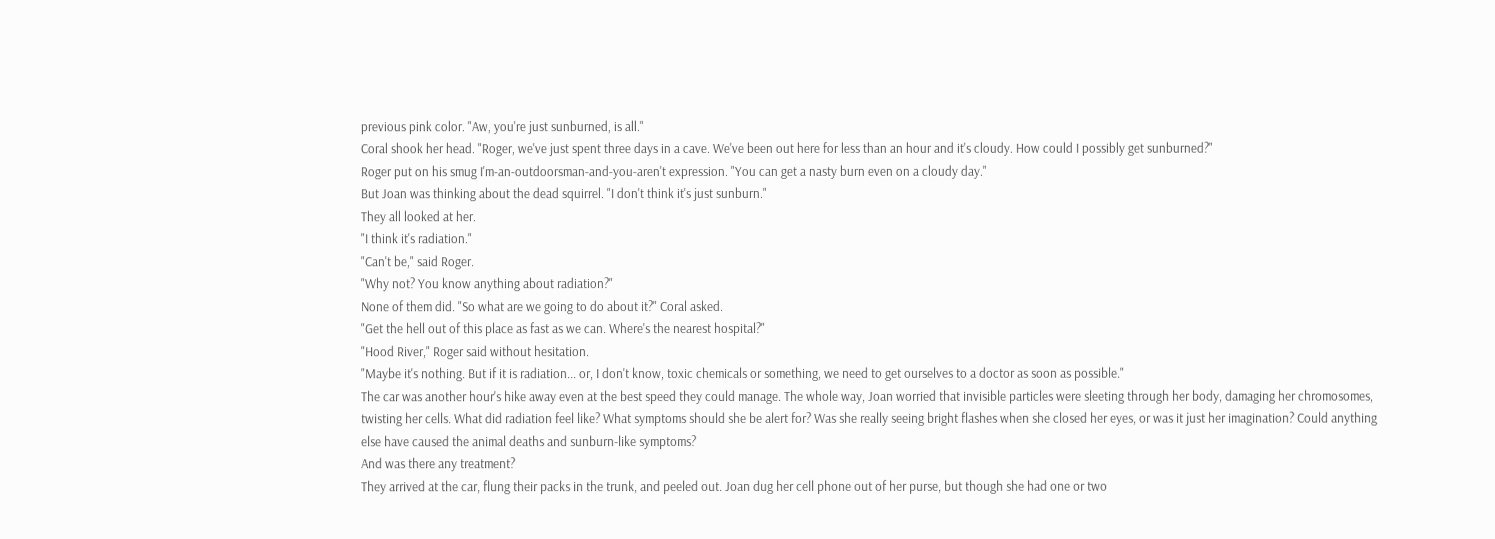previous pink color. "Aw, you're just sunburned, is all."
Coral shook her head. "Roger, we've just spent three days in a cave. We've been out here for less than an hour and it's cloudy. How could I possibly get sunburned?"
Roger put on his smug I'm-an-outdoorsman-and-you-aren't expression. "You can get a nasty burn even on a cloudy day."
But Joan was thinking about the dead squirrel. "I don't think it's just sunburn."
They all looked at her.
"I think it's radiation."
"Can't be," said Roger.
"Why not? You know anything about radiation?"
None of them did. "So what are we going to do about it?" Coral asked.
"Get the hell out of this place as fast as we can. Where's the nearest hospital?"
"Hood River," Roger said without hesitation.
"Maybe it's nothing. But if it is radiation... or, I don't know, toxic chemicals or something, we need to get ourselves to a doctor as soon as possible."
The car was another hour's hike away even at the best speed they could manage. The whole way, Joan worried that invisible particles were sleeting through her body, damaging her chromosomes, twisting her cells. What did radiation feel like? What symptoms should she be alert for? Was she really seeing bright flashes when she closed her eyes, or was it just her imagination? Could anything else have caused the animal deaths and sunburn-like symptoms?
And was there any treatment?
They arrived at the car, flung their packs in the trunk, and peeled out. Joan dug her cell phone out of her purse, but though she had one or two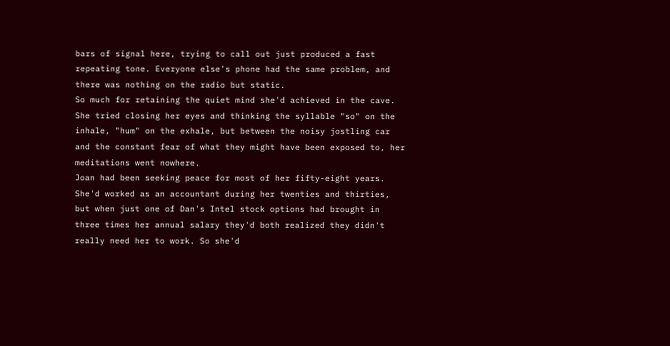bars of signal here, trying to call out just produced a fast repeating tone. Everyone else's phone had the same problem, and there was nothing on the radio but static.
So much for retaining the quiet mind she'd achieved in the cave. She tried closing her eyes and thinking the syllable "so" on the inhale, "hum" on the exhale, but between the noisy jostling car and the constant fear of what they might have been exposed to, her meditations went nowhere.
Joan had been seeking peace for most of her fifty-eight years. She'd worked as an accountant during her twenties and thirties, but when just one of Dan's Intel stock options had brought in three times her annual salary they'd both realized they didn't really need her to work. So she'd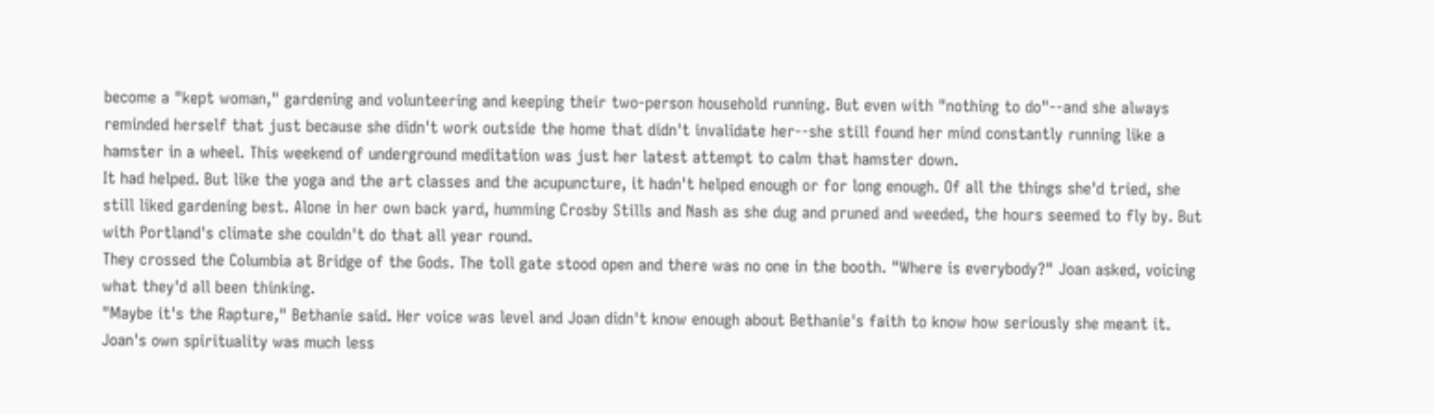become a "kept woman," gardening and volunteering and keeping their two-person household running. But even with "nothing to do"--and she always reminded herself that just because she didn't work outside the home that didn't invalidate her--she still found her mind constantly running like a hamster in a wheel. This weekend of underground meditation was just her latest attempt to calm that hamster down.
It had helped. But like the yoga and the art classes and the acupuncture, it hadn't helped enough or for long enough. Of all the things she'd tried, she still liked gardening best. Alone in her own back yard, humming Crosby Stills and Nash as she dug and pruned and weeded, the hours seemed to fly by. But with Portland's climate she couldn't do that all year round.
They crossed the Columbia at Bridge of the Gods. The toll gate stood open and there was no one in the booth. "Where is everybody?" Joan asked, voicing what they'd all been thinking.
"Maybe it's the Rapture," Bethanie said. Her voice was level and Joan didn't know enough about Bethanie's faith to know how seriously she meant it. Joan's own spirituality was much less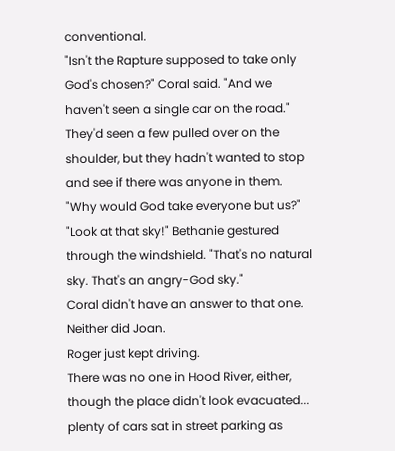conventional.
"Isn't the Rapture supposed to take only God's chosen?" Coral said. "And we haven't seen a single car on the road." They'd seen a few pulled over on the shoulder, but they hadn't wanted to stop and see if there was anyone in them. "Why would God take everyone but us?"
"Look at that sky!" Bethanie gestured through the windshield. "That's no natural sky. That's an angry-God sky."
Coral didn't have an answer to that one. Neither did Joan.
Roger just kept driving.
There was no one in Hood River, either, though the place didn't look evacuated... plenty of cars sat in street parking as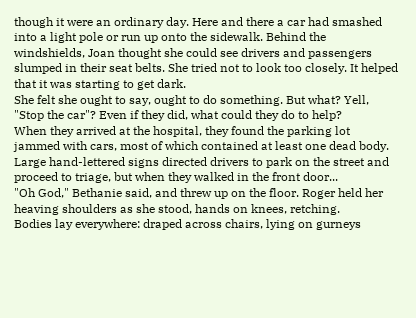though it were an ordinary day. Here and there a car had smashed into a light pole or run up onto the sidewalk. Behind the windshields, Joan thought she could see drivers and passengers slumped in their seat belts. She tried not to look too closely. It helped that it was starting to get dark.
She felt she ought to say, ought to do something. But what? Yell, "Stop the car"? Even if they did, what could they do to help?
When they arrived at the hospital, they found the parking lot jammed with cars, most of which contained at least one dead body. Large hand-lettered signs directed drivers to park on the street and proceed to triage, but when they walked in the front door...
"Oh God," Bethanie said, and threw up on the floor. Roger held her heaving shoulders as she stood, hands on knees, retching.
Bodies lay everywhere: draped across chairs, lying on gurneys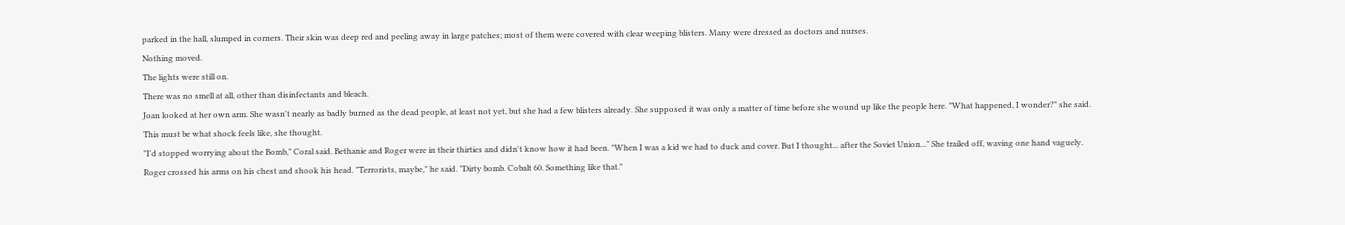parked in the hall, slumped in corners. Their skin was deep red and peeling away in large patches; most of them were covered with clear weeping blisters. Many were dressed as doctors and nurses.
Nothing moved.
The lights were still on.
There was no smell at all, other than disinfectants and bleach.
Joan looked at her own arm. She wasn't nearly as badly burned as the dead people, at least not yet, but she had a few blisters already. She supposed it was only a matter of time before she wound up like the people here. "What happened, I wonder?" she said.
This must be what shock feels like, she thought.
"I'd stopped worrying about the Bomb," Coral said. Bethanie and Roger were in their thirties and didn't know how it had been. "When I was a kid we had to duck and cover. But I thought... after the Soviet Union..." She trailed off, waving one hand vaguely.
Roger crossed his arms on his chest and shook his head. "Terrorists, maybe," he said. "Dirty bomb. Cobalt 60. Something like that."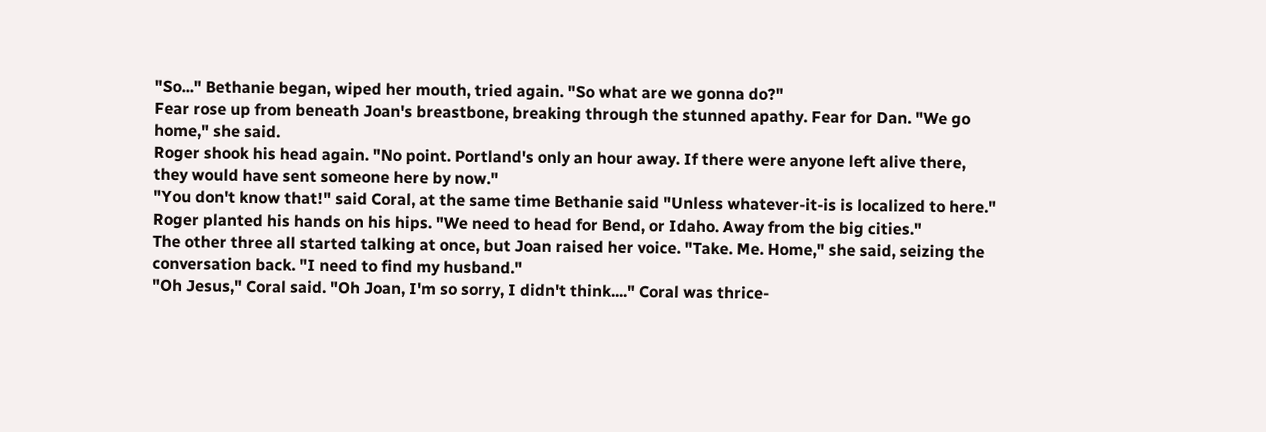"So..." Bethanie began, wiped her mouth, tried again. "So what are we gonna do?"
Fear rose up from beneath Joan's breastbone, breaking through the stunned apathy. Fear for Dan. "We go home," she said.
Roger shook his head again. "No point. Portland's only an hour away. If there were anyone left alive there, they would have sent someone here by now."
"You don't know that!" said Coral, at the same time Bethanie said "Unless whatever-it-is is localized to here."
Roger planted his hands on his hips. "We need to head for Bend, or Idaho. Away from the big cities."
The other three all started talking at once, but Joan raised her voice. "Take. Me. Home," she said, seizing the conversation back. "I need to find my husband."
"Oh Jesus," Coral said. "Oh Joan, I'm so sorry, I didn't think...." Coral was thrice-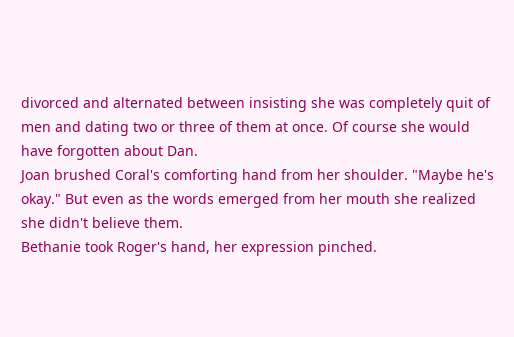divorced and alternated between insisting she was completely quit of men and dating two or three of them at once. Of course she would have forgotten about Dan.
Joan brushed Coral's comforting hand from her shoulder. "Maybe he's okay." But even as the words emerged from her mouth she realized she didn't believe them.
Bethanie took Roger's hand, her expression pinched.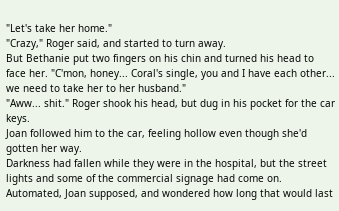"Let's take her home."
"Crazy," Roger said, and started to turn away.
But Bethanie put two fingers on his chin and turned his head to face her. "C'mon, honey... Coral's single, you and I have each other... we need to take her to her husband."
"Aww... shit." Roger shook his head, but dug in his pocket for the car keys.
Joan followed him to the car, feeling hollow even though she'd gotten her way.
Darkness had fallen while they were in the hospital, but the street lights and some of the commercial signage had come on. Automated, Joan supposed, and wondered how long that would last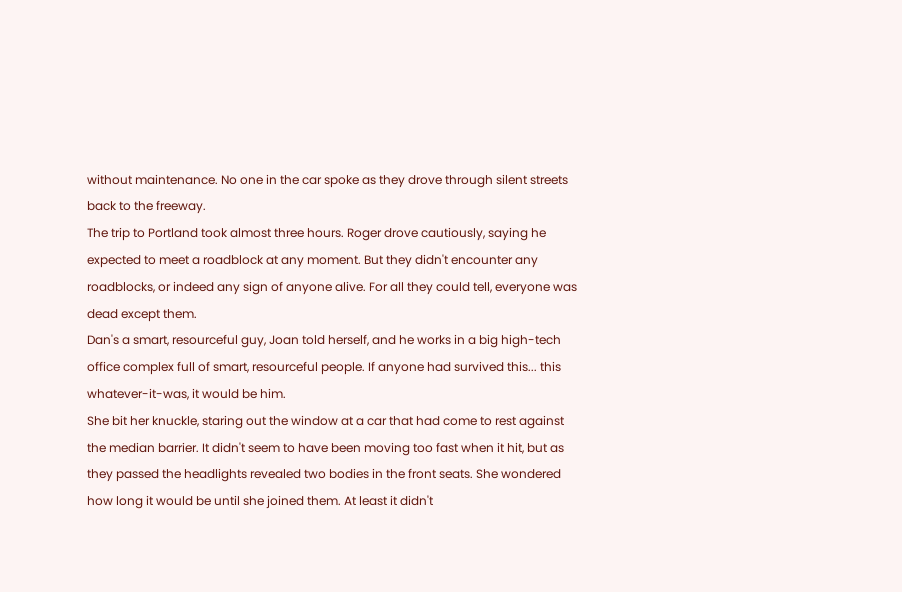without maintenance. No one in the car spoke as they drove through silent streets back to the freeway.
The trip to Portland took almost three hours. Roger drove cautiously, saying he expected to meet a roadblock at any moment. But they didn't encounter any roadblocks, or indeed any sign of anyone alive. For all they could tell, everyone was dead except them.
Dan's a smart, resourceful guy, Joan told herself, and he works in a big high-tech office complex full of smart, resourceful people. If anyone had survived this... this whatever-it-was, it would be him.
She bit her knuckle, staring out the window at a car that had come to rest against the median barrier. It didn't seem to have been moving too fast when it hit, but as they passed the headlights revealed two bodies in the front seats. She wondered how long it would be until she joined them. At least it didn't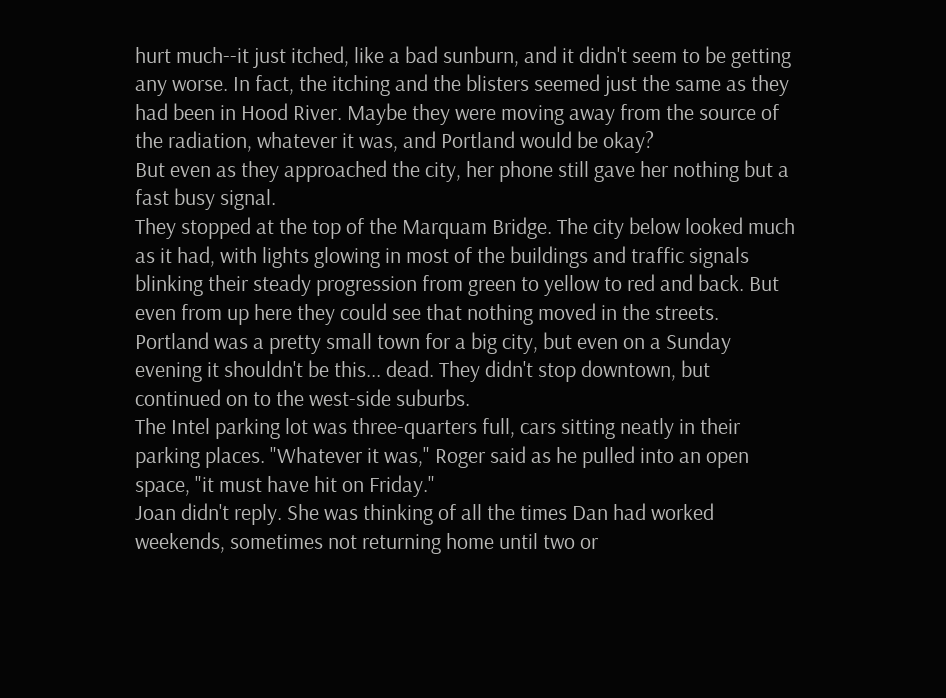hurt much--it just itched, like a bad sunburn, and it didn't seem to be getting any worse. In fact, the itching and the blisters seemed just the same as they had been in Hood River. Maybe they were moving away from the source of the radiation, whatever it was, and Portland would be okay?
But even as they approached the city, her phone still gave her nothing but a fast busy signal.
They stopped at the top of the Marquam Bridge. The city below looked much as it had, with lights glowing in most of the buildings and traffic signals blinking their steady progression from green to yellow to red and back. But even from up here they could see that nothing moved in the streets. Portland was a pretty small town for a big city, but even on a Sunday evening it shouldn't be this... dead. They didn't stop downtown, but continued on to the west-side suburbs.
The Intel parking lot was three-quarters full, cars sitting neatly in their parking places. "Whatever it was," Roger said as he pulled into an open space, "it must have hit on Friday."
Joan didn't reply. She was thinking of all the times Dan had worked weekends, sometimes not returning home until two or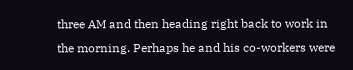three AM and then heading right back to work in the morning. Perhaps he and his co-workers were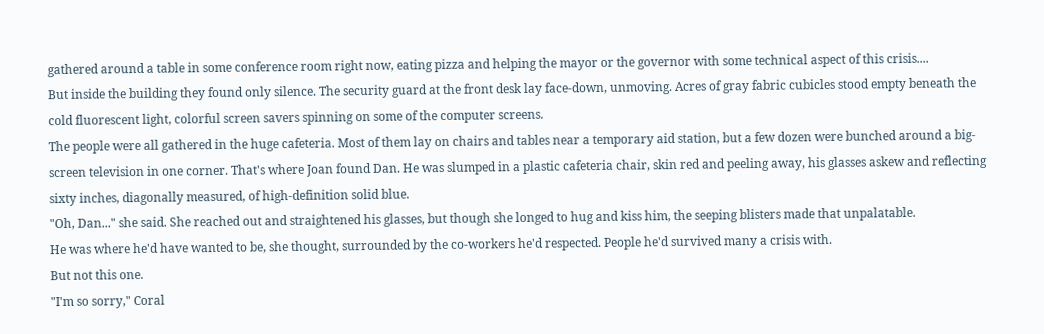gathered around a table in some conference room right now, eating pizza and helping the mayor or the governor with some technical aspect of this crisis....
But inside the building they found only silence. The security guard at the front desk lay face-down, unmoving. Acres of gray fabric cubicles stood empty beneath the cold fluorescent light, colorful screen savers spinning on some of the computer screens.
The people were all gathered in the huge cafeteria. Most of them lay on chairs and tables near a temporary aid station, but a few dozen were bunched around a big-screen television in one corner. That's where Joan found Dan. He was slumped in a plastic cafeteria chair, skin red and peeling away, his glasses askew and reflecting sixty inches, diagonally measured, of high-definition solid blue.
"Oh, Dan..." she said. She reached out and straightened his glasses, but though she longed to hug and kiss him, the seeping blisters made that unpalatable.
He was where he'd have wanted to be, she thought, surrounded by the co-workers he'd respected. People he'd survived many a crisis with.
But not this one.
"I'm so sorry," Coral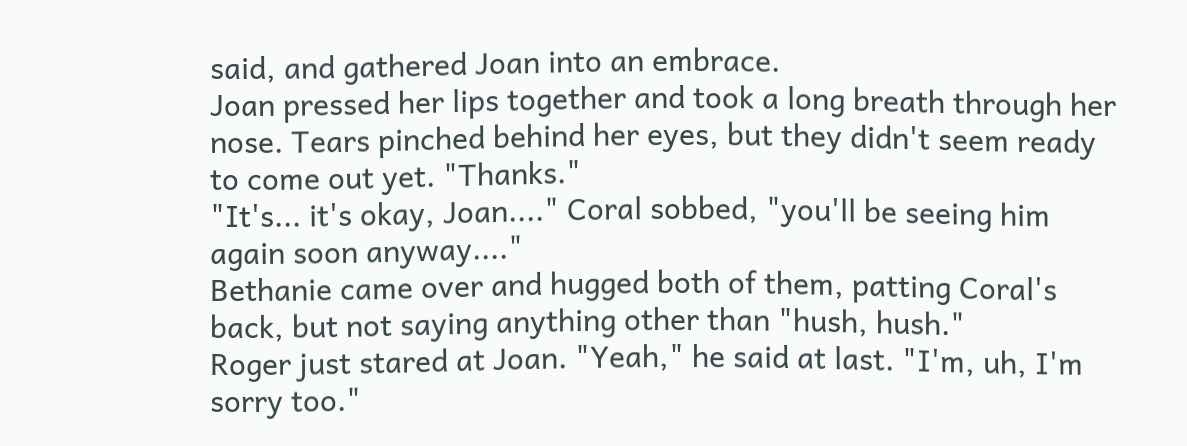said, and gathered Joan into an embrace.
Joan pressed her lips together and took a long breath through her nose. Tears pinched behind her eyes, but they didn't seem ready to come out yet. "Thanks."
"It's... it's okay, Joan...." Coral sobbed, "you'll be seeing him again soon anyway...."
Bethanie came over and hugged both of them, patting Coral's back, but not saying anything other than "hush, hush."
Roger just stared at Joan. "Yeah," he said at last. "I'm, uh, I'm sorry too."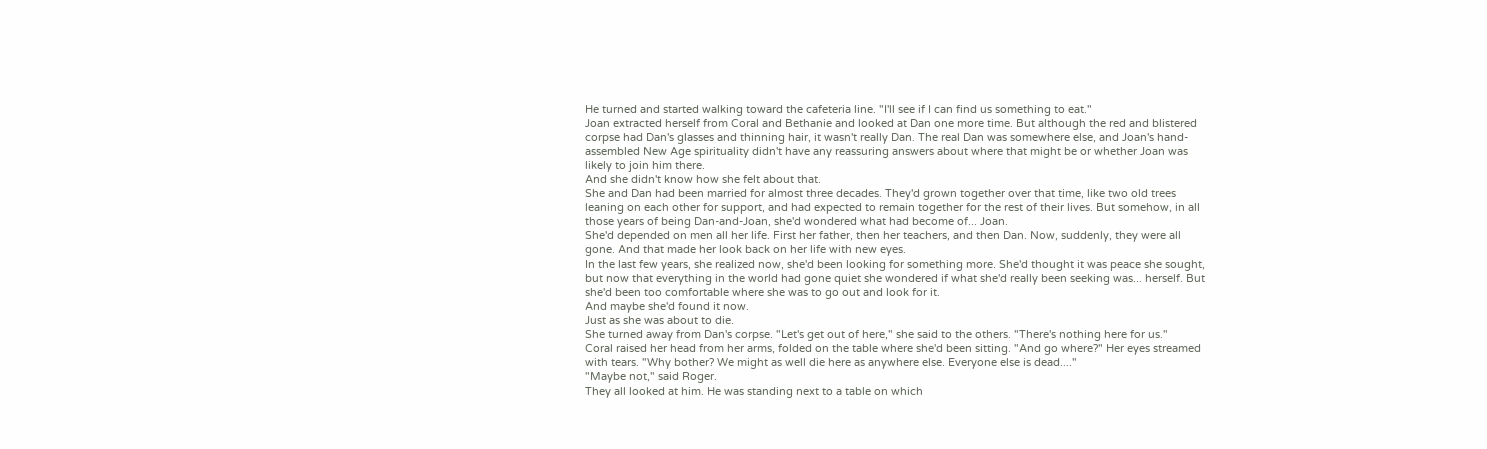He turned and started walking toward the cafeteria line. "I'll see if I can find us something to eat."
Joan extracted herself from Coral and Bethanie and looked at Dan one more time. But although the red and blistered corpse had Dan's glasses and thinning hair, it wasn't really Dan. The real Dan was somewhere else, and Joan's hand-assembled New Age spirituality didn't have any reassuring answers about where that might be or whether Joan was likely to join him there.
And she didn't know how she felt about that.
She and Dan had been married for almost three decades. They'd grown together over that time, like two old trees leaning on each other for support, and had expected to remain together for the rest of their lives. But somehow, in all those years of being Dan-and-Joan, she'd wondered what had become of... Joan.
She'd depended on men all her life. First her father, then her teachers, and then Dan. Now, suddenly, they were all gone. And that made her look back on her life with new eyes.
In the last few years, she realized now, she'd been looking for something more. She'd thought it was peace she sought, but now that everything in the world had gone quiet she wondered if what she'd really been seeking was... herself. But she'd been too comfortable where she was to go out and look for it.
And maybe she'd found it now.
Just as she was about to die.
She turned away from Dan's corpse. "Let's get out of here," she said to the others. "There's nothing here for us."
Coral raised her head from her arms, folded on the table where she'd been sitting. "And go where?" Her eyes streamed with tears. "Why bother? We might as well die here as anywhere else. Everyone else is dead...."
"Maybe not," said Roger.
They all looked at him. He was standing next to a table on which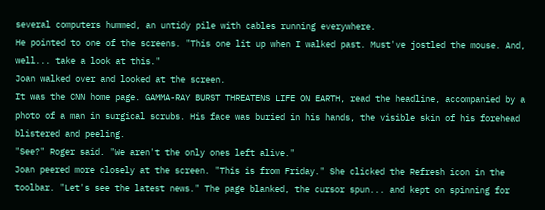several computers hummed, an untidy pile with cables running everywhere.
He pointed to one of the screens. "This one lit up when I walked past. Must've jostled the mouse. And, well... take a look at this."
Joan walked over and looked at the screen.
It was the CNN home page. GAMMA-RAY BURST THREATENS LIFE ON EARTH, read the headline, accompanied by a photo of a man in surgical scrubs. His face was buried in his hands, the visible skin of his forehead blistered and peeling.
"See?" Roger said. "We aren't the only ones left alive."
Joan peered more closely at the screen. "This is from Friday." She clicked the Refresh icon in the toolbar. "Let's see the latest news." The page blanked, the cursor spun... and kept on spinning for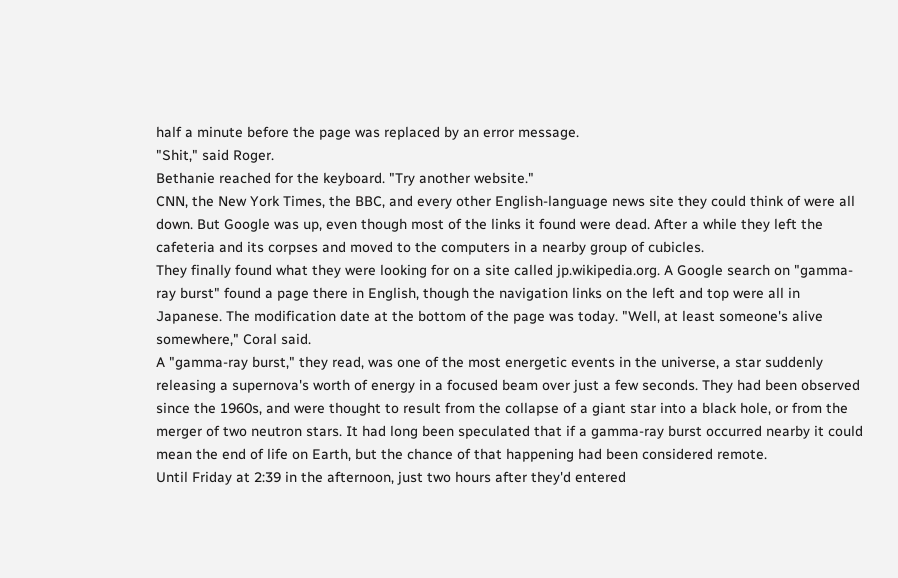half a minute before the page was replaced by an error message.
"Shit," said Roger.
Bethanie reached for the keyboard. "Try another website."
CNN, the New York Times, the BBC, and every other English-language news site they could think of were all down. But Google was up, even though most of the links it found were dead. After a while they left the cafeteria and its corpses and moved to the computers in a nearby group of cubicles.
They finally found what they were looking for on a site called jp.wikipedia.org. A Google search on "gamma-ray burst" found a page there in English, though the navigation links on the left and top were all in Japanese. The modification date at the bottom of the page was today. "Well, at least someone's alive somewhere," Coral said.
A "gamma-ray burst," they read, was one of the most energetic events in the universe, a star suddenly releasing a supernova's worth of energy in a focused beam over just a few seconds. They had been observed since the 1960s, and were thought to result from the collapse of a giant star into a black hole, or from the merger of two neutron stars. It had long been speculated that if a gamma-ray burst occurred nearby it could mean the end of life on Earth, but the chance of that happening had been considered remote.
Until Friday at 2:39 in the afternoon, just two hours after they'd entered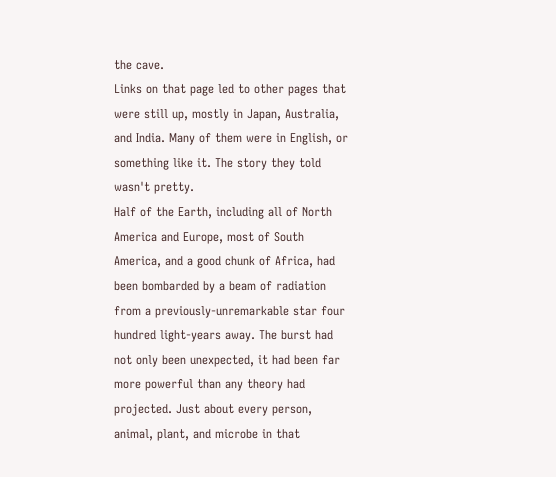the cave.
Links on that page led to other pages that were still up, mostly in Japan, Australia, and India. Many of them were in English, or something like it. The story they told wasn't pretty.
Half of the Earth, including all of North America and Europe, most of South America, and a good chunk of Africa, had been bombarded by a beam of radiation from a previously-unremarkable star four hundred light-years away. The burst had not only been unexpected, it had been far more powerful than any theory had projected. Just about every person, animal, plant, and microbe in that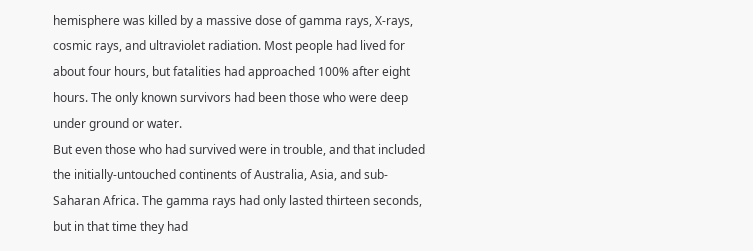hemisphere was killed by a massive dose of gamma rays, X-rays, cosmic rays, and ultraviolet radiation. Most people had lived for about four hours, but fatalities had approached 100% after eight hours. The only known survivors had been those who were deep under ground or water.
But even those who had survived were in trouble, and that included the initially-untouched continents of Australia, Asia, and sub-Saharan Africa. The gamma rays had only lasted thirteen seconds, but in that time they had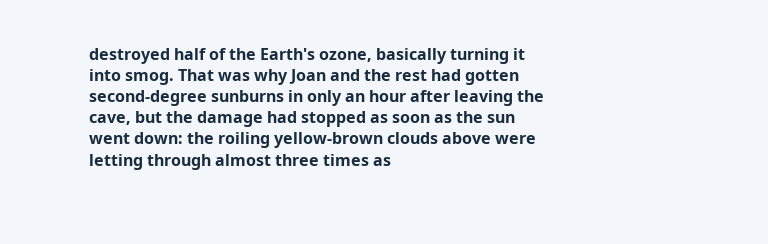destroyed half of the Earth's ozone, basically turning it into smog. That was why Joan and the rest had gotten second-degree sunburns in only an hour after leaving the cave, but the damage had stopped as soon as the sun went down: the roiling yellow-brown clouds above were letting through almost three times as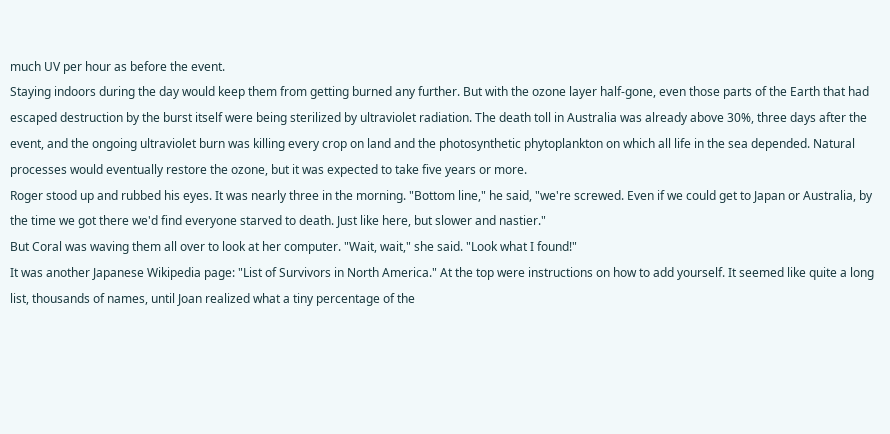much UV per hour as before the event.
Staying indoors during the day would keep them from getting burned any further. But with the ozone layer half-gone, even those parts of the Earth that had escaped destruction by the burst itself were being sterilized by ultraviolet radiation. The death toll in Australia was already above 30%, three days after the event, and the ongoing ultraviolet burn was killing every crop on land and the photosynthetic phytoplankton on which all life in the sea depended. Natural processes would eventually restore the ozone, but it was expected to take five years or more.
Roger stood up and rubbed his eyes. It was nearly three in the morning. "Bottom line," he said, "we're screwed. Even if we could get to Japan or Australia, by the time we got there we'd find everyone starved to death. Just like here, but slower and nastier."
But Coral was waving them all over to look at her computer. "Wait, wait," she said. "Look what I found!"
It was another Japanese Wikipedia page: "List of Survivors in North America." At the top were instructions on how to add yourself. It seemed like quite a long list, thousands of names, until Joan realized what a tiny percentage of the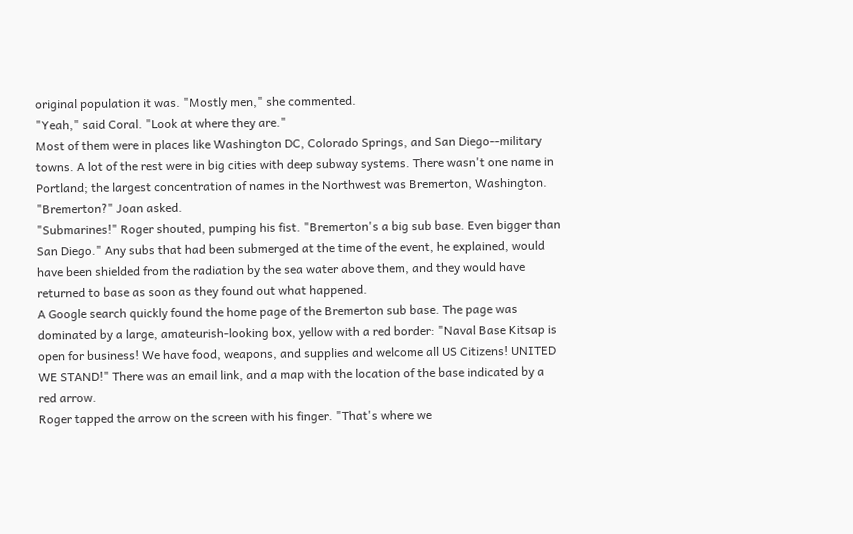original population it was. "Mostly men," she commented.
"Yeah," said Coral. "Look at where they are."
Most of them were in places like Washington DC, Colorado Springs, and San Diego--military towns. A lot of the rest were in big cities with deep subway systems. There wasn't one name in Portland; the largest concentration of names in the Northwest was Bremerton, Washington. "Bremerton?" Joan asked.
"Submarines!" Roger shouted, pumping his fist. "Bremerton's a big sub base. Even bigger than San Diego." Any subs that had been submerged at the time of the event, he explained, would have been shielded from the radiation by the sea water above them, and they would have returned to base as soon as they found out what happened.
A Google search quickly found the home page of the Bremerton sub base. The page was dominated by a large, amateurish-looking box, yellow with a red border: "Naval Base Kitsap is open for business! We have food, weapons, and supplies and welcome all US Citizens! UNITED WE STAND!" There was an email link, and a map with the location of the base indicated by a red arrow.
Roger tapped the arrow on the screen with his finger. "That's where we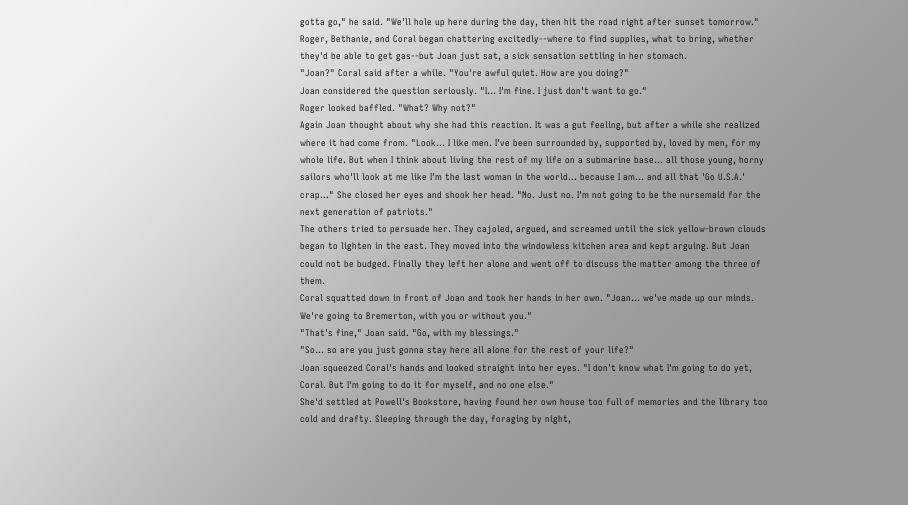gotta go," he said. "We'll hole up here during the day, then hit the road right after sunset tomorrow."
Roger, Bethanie, and Coral began chattering excitedly--where to find supplies, what to bring, whether they'd be able to get gas--but Joan just sat, a sick sensation settling in her stomach.
"Joan?" Coral said after a while. "You're awful quiet. How are you doing?"
Joan considered the question seriously. "I... I'm fine. I just don't want to go."
Roger looked baffled. "What? Why not?"
Again Joan thought about why she had this reaction. It was a gut feeling, but after a while she realized where it had come from. "Look... I like men. I've been surrounded by, supported by, loved by men, for my whole life. But when I think about living the rest of my life on a submarine base... all those young, horny sailors who'll look at me like I'm the last woman in the world... because I am... and all that 'Go U.S.A.' crap..." She closed her eyes and shook her head. "No. Just no. I'm not going to be the nursemaid for the next generation of patriots."
The others tried to persuade her. They cajoled, argued, and screamed until the sick yellow-brown clouds began to lighten in the east. They moved into the windowless kitchen area and kept arguing. But Joan could not be budged. Finally they left her alone and went off to discuss the matter among the three of them.
Coral squatted down in front of Joan and took her hands in her own. "Joan... we've made up our minds. We're going to Bremerton, with you or without you."
"That's fine," Joan said. "Go, with my blessings."
"So... so are you just gonna stay here all alone for the rest of your life?"
Joan squeezed Coral's hands and looked straight into her eyes. "I don't know what I'm going to do yet, Coral. But I'm going to do it for myself, and no one else."
She'd settled at Powell's Bookstore, having found her own house too full of memories and the library too cold and drafty. Sleeping through the day, foraging by night,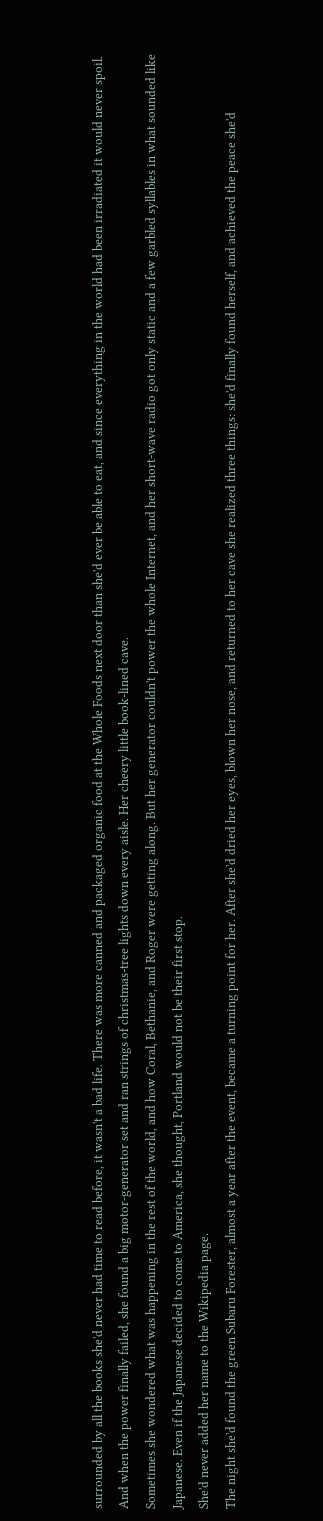surrounded by all the books she'd never had time to read before, it wasn't a bad life. There was more canned and packaged organic food at the Whole Foods next door than she'd ever be able to eat, and since everything in the world had been irradiated it would never spoil. And when the power finally failed, she found a big motor-generator set and ran strings of christmas-tree lights down every aisle. Her cheery little book-lined cave.
Sometimes she wondered what was happening in the rest of the world, and how Coral, Bethanie, and Roger were getting along. But her generator couldn't power the whole Internet, and her short-wave radio got only static and a few garbled syllables in what sounded like Japanese. Even if the Japanese decided to come to America, she thought, Portland would not be their first stop.
She'd never added her name to the Wikipedia page.
The night she'd found the green Subaru Forester, almost a year after the event, became a turning point for her. After she'd dried her eyes, blown her nose, and returned to her cave she realized three things: she'd finally found herself, and achieved the peace she'd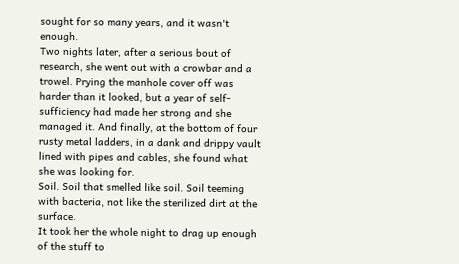sought for so many years, and it wasn't enough.
Two nights later, after a serious bout of research, she went out with a crowbar and a trowel. Prying the manhole cover off was harder than it looked, but a year of self-sufficiency had made her strong and she managed it. And finally, at the bottom of four rusty metal ladders, in a dank and drippy vault lined with pipes and cables, she found what she was looking for.
Soil. Soil that smelled like soil. Soil teeming with bacteria, not like the sterilized dirt at the surface.
It took her the whole night to drag up enough of the stuff to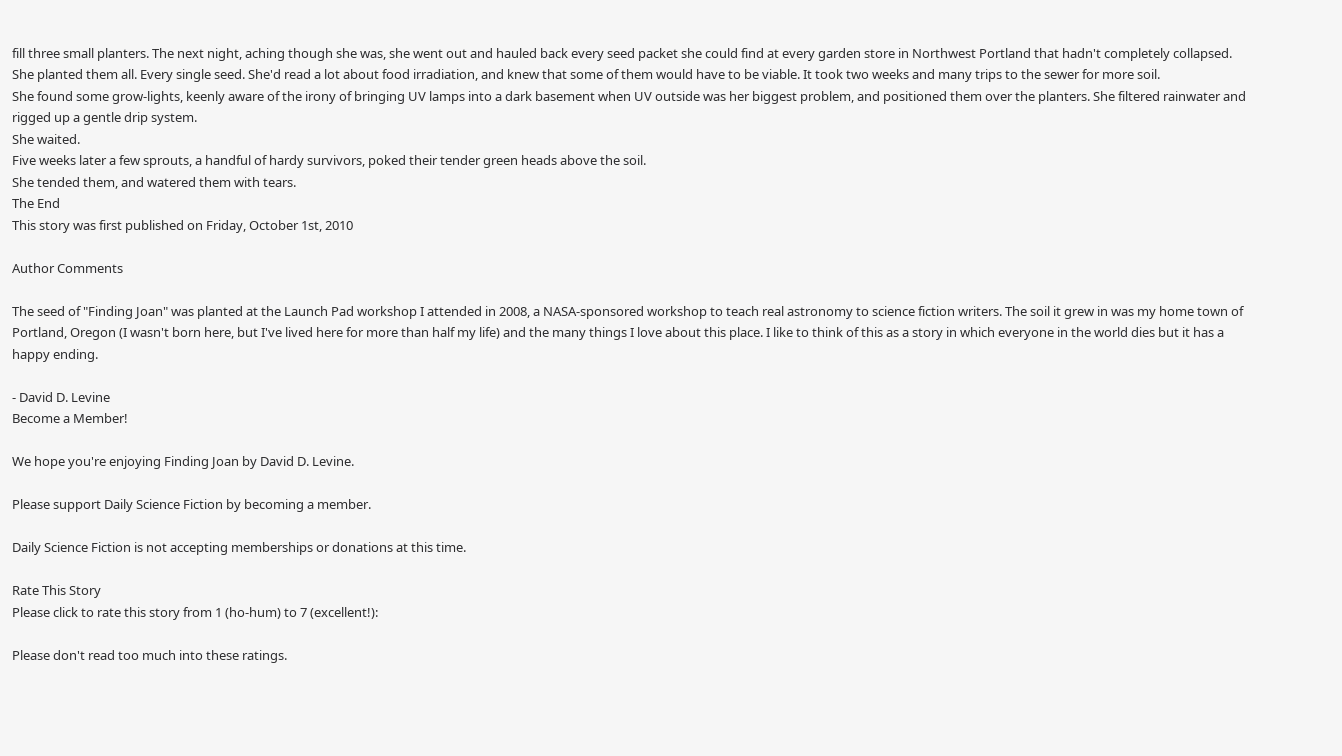fill three small planters. The next night, aching though she was, she went out and hauled back every seed packet she could find at every garden store in Northwest Portland that hadn't completely collapsed.
She planted them all. Every single seed. She'd read a lot about food irradiation, and knew that some of them would have to be viable. It took two weeks and many trips to the sewer for more soil.
She found some grow-lights, keenly aware of the irony of bringing UV lamps into a dark basement when UV outside was her biggest problem, and positioned them over the planters. She filtered rainwater and rigged up a gentle drip system.
She waited.
Five weeks later a few sprouts, a handful of hardy survivors, poked their tender green heads above the soil.
She tended them, and watered them with tears.
The End
This story was first published on Friday, October 1st, 2010

Author Comments

The seed of "Finding Joan" was planted at the Launch Pad workshop I attended in 2008, a NASA-sponsored workshop to teach real astronomy to science fiction writers. The soil it grew in was my home town of Portland, Oregon (I wasn't born here, but I've lived here for more than half my life) and the many things I love about this place. I like to think of this as a story in which everyone in the world dies but it has a happy ending.

- David D. Levine
Become a Member!

We hope you're enjoying Finding Joan by David D. Levine.

Please support Daily Science Fiction by becoming a member.

Daily Science Fiction is not accepting memberships or donations at this time.

Rate This Story
Please click to rate this story from 1 (ho-hum) to 7 (excellent!):

Please don't read too much into these ratings.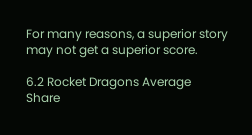For many reasons, a superior story may not get a superior score.

6.2 Rocket Dragons Average
Share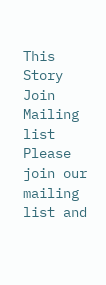This Story
Join Mailing list
Please join our mailing list and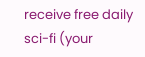receive free daily sci-fi (your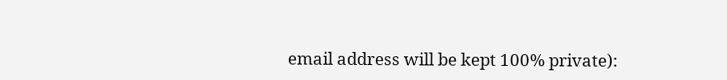email address will be kept 100% private):